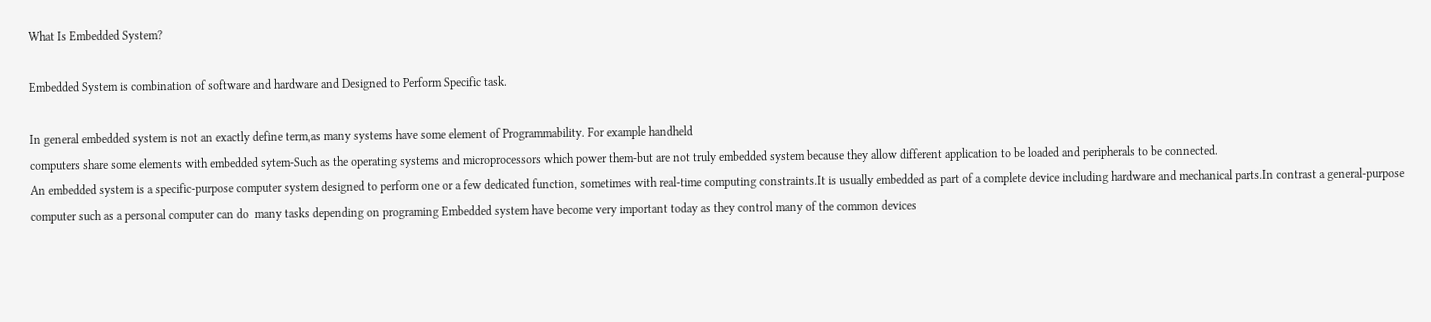What Is Embedded System?

Embedded System is combination of software and hardware and Designed to Perform Specific task.

In general embedded system is not an exactly define term,as many systems have some element of Programmability. For example handheld
computers share some elements with embedded sytem-Such as the operating systems and microprocessors which power them-but are not truly embedded system because they allow different application to be loaded and peripherals to be connected.
An embedded system is a specific-purpose computer system designed to perform one or a few dedicated function, sometimes with real-time computing constraints.It is usually embedded as part of a complete device including hardware and mechanical parts.In contrast a general-purpose computer such as a personal computer can do  many tasks depending on programing Embedded system have become very important today as they control many of the common devices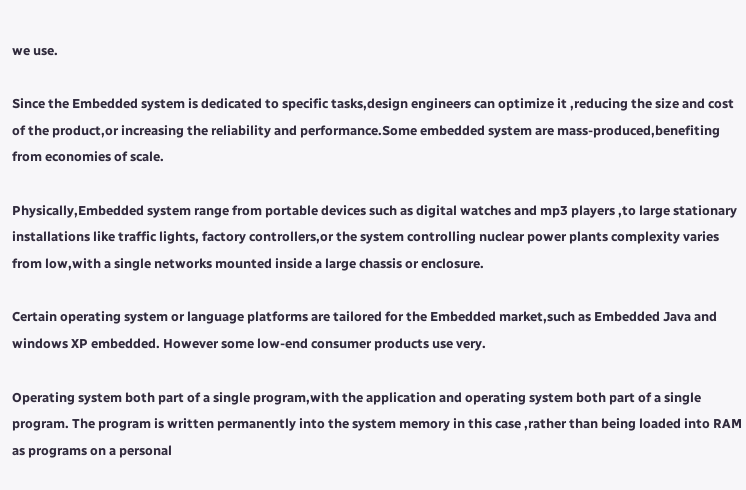we use.

Since the Embedded system is dedicated to specific tasks,design engineers can optimize it ,reducing the size and cost of the product,or increasing the reliability and performance.Some embedded system are mass-produced,benefiting from economies of scale.

Physically,Embedded system range from portable devices such as digital watches and mp3 players ,to large stationary installations like traffic lights, factory controllers,or the system controlling nuclear power plants complexity varies from low,with a single networks mounted inside a large chassis or enclosure.

Certain operating system or language platforms are tailored for the Embedded market,such as Embedded Java and windows XP embedded. However some low-end consumer products use very.

Operating system both part of a single program,with the application and operating system both part of a single program. The program is written permanently into the system memory in this case ,rather than being loaded into RAM as programs on a personal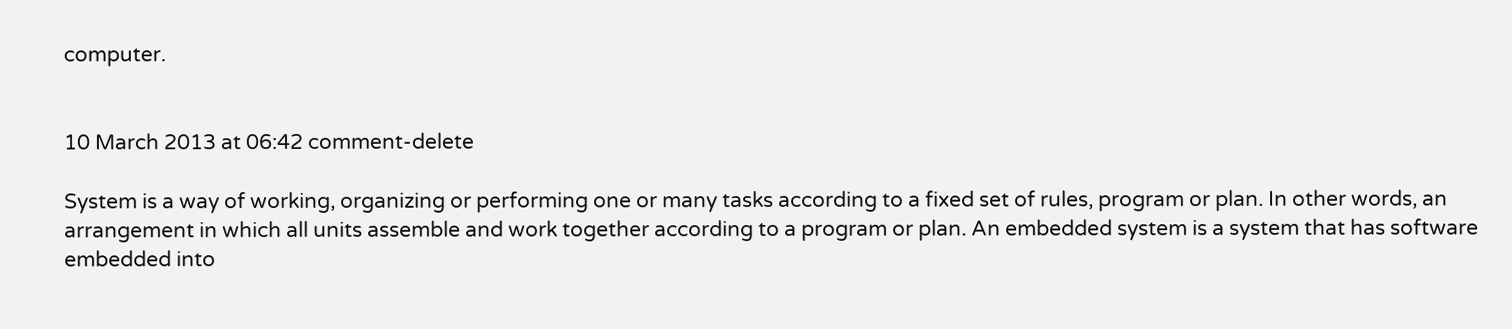computer.


10 March 2013 at 06:42 comment-delete

System is a way of working, organizing or performing one or many tasks according to a fixed set of rules, program or plan. In other words, an arrangement in which all units assemble and work together according to a program or plan. An embedded system is a system that has software embedded into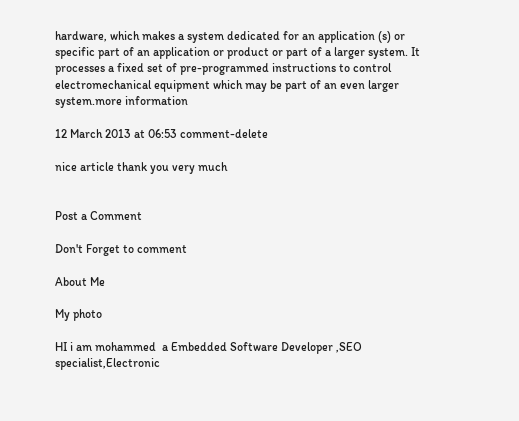hardware, which makes a system dedicated for an application (s) or specific part of an application or product or part of a larger system. It processes a fixed set of pre-programmed instructions to control electromechanical equipment which may be part of an even larger system.more information

12 March 2013 at 06:53 comment-delete

nice article thank you very much


Post a Comment

Don't Forget to comment

About Me

My photo

HI i am mohammed  a Embedded Software Developer ,SEO specialist,Electronic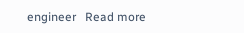engineer   Read more